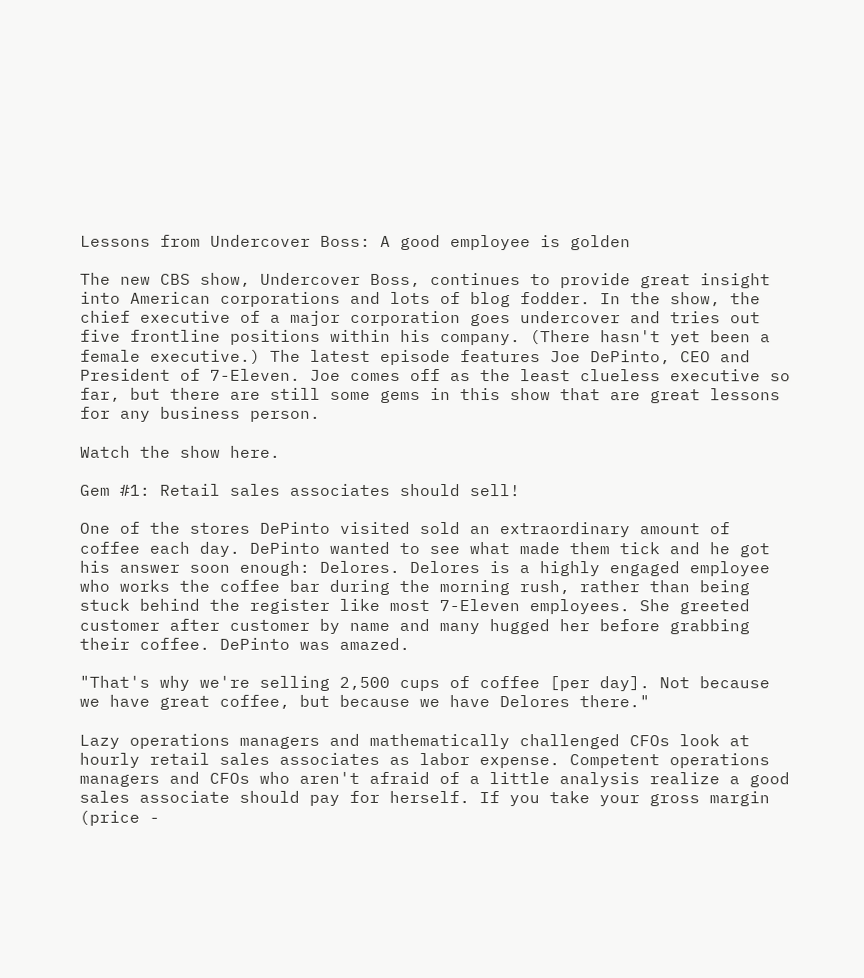Lessons from Undercover Boss: A good employee is golden

The new CBS show, Undercover Boss, continues to provide great insight into American corporations and lots of blog fodder. In the show, the chief executive of a major corporation goes undercover and tries out five frontline positions within his company. (There hasn't yet been a female executive.) The latest episode features Joe DePinto, CEO and President of 7-Eleven. Joe comes off as the least clueless executive so far, but there are still some gems in this show that are great lessons for any business person.

Watch the show here.

Gem #1: Retail sales associates should sell!

One of the stores DePinto visited sold an extraordinary amount of coffee each day. DePinto wanted to see what made them tick and he got his answer soon enough: Delores. Delores is a highly engaged employee who works the coffee bar during the morning rush, rather than being stuck behind the register like most 7-Eleven employees. She greeted customer after customer by name and many hugged her before grabbing their coffee. DePinto was amazed.

"That's why we're selling 2,500 cups of coffee [per day]. Not because we have great coffee, but because we have Delores there."

Lazy operations managers and mathematically challenged CFOs look at hourly retail sales associates as labor expense. Competent operations managers and CFOs who aren't afraid of a little analysis realize a good sales associate should pay for herself. If you take your gross margin (price -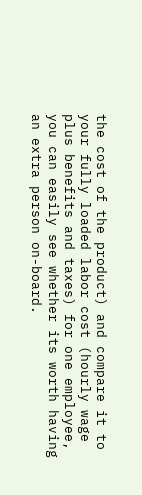the cost of the product) and compare it to your fully loaded labor cost (hourly wage plus benefits and taxes) for one employee, you can easily see whether its worth having an extra person on-board.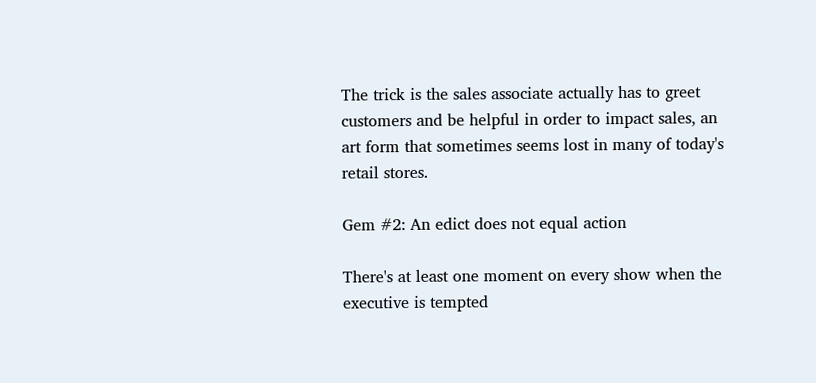The trick is the sales associate actually has to greet customers and be helpful in order to impact sales, an art form that sometimes seems lost in many of today's retail stores.

Gem #2: An edict does not equal action

There's at least one moment on every show when the executive is tempted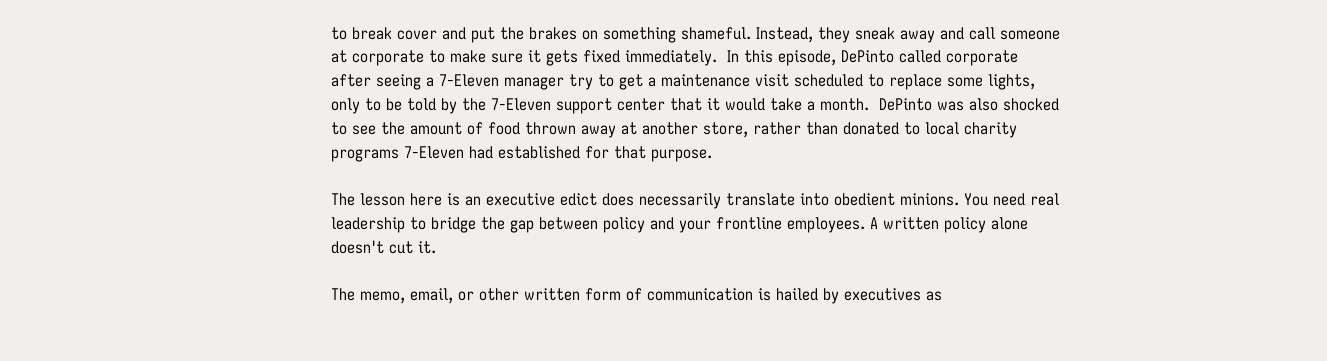to break cover and put the brakes on something shameful. Instead, they sneak away and call someone at corporate to make sure it gets fixed immediately.  In this episode, DePinto called corporate after seeing a 7-Eleven manager try to get a maintenance visit scheduled to replace some lights, only to be told by the 7-Eleven support center that it would take a month.  DePinto was also shocked to see the amount of food thrown away at another store, rather than donated to local charity programs 7-Eleven had established for that purpose.

The lesson here is an executive edict does necessarily translate into obedient minions. You need real leadership to bridge the gap between policy and your frontline employees. A written policy alone doesn't cut it.

The memo, email, or other written form of communication is hailed by executives as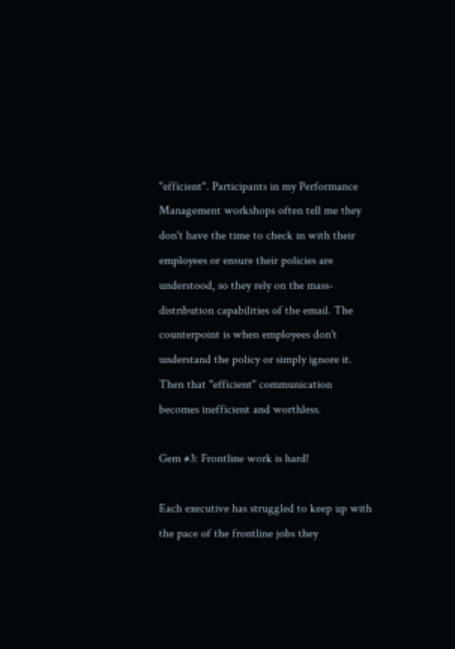"efficient". Participants in my Performance Management workshops often tell me they don't have the time to check in with their employees or ensure their policies are understood, so they rely on the mass-distribution capabilities of the email. The counterpoint is when employees don't understand the policy or simply ignore it. Then that "efficient" communication becomes inefficient and worthless.

Gem #3: Frontline work is hard!

Each executive has struggled to keep up with the pace of the frontline jobs they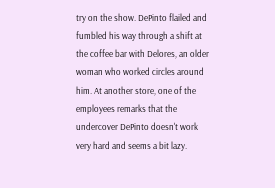try on the show. DePinto flailed and fumbled his way through a shift at the coffee bar with Delores, an older woman who worked circles around him. At another store, one of the employees remarks that the undercover DePinto doesn't work very hard and seems a bit lazy.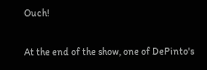Ouch!

At the end of the show, one of DePinto's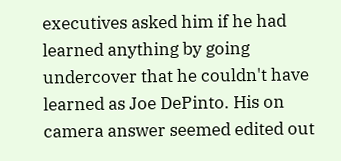executives asked him if he had learned anything by going undercover that he couldn't have learned as Joe DePinto. His on camera answer seemed edited out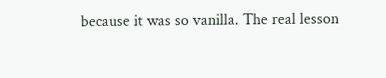because it was so vanilla. The real lesson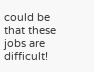could be that these jobs are difficult!